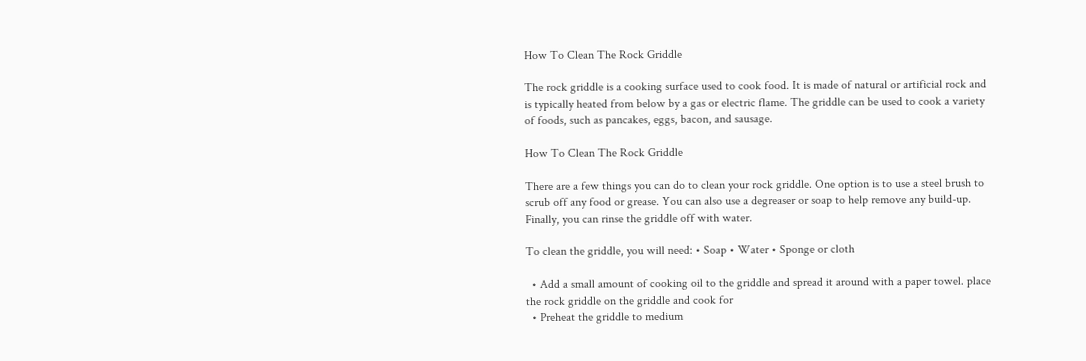How To Clean The Rock Griddle

The rock griddle is a cooking surface used to cook food. It is made of natural or artificial rock and is typically heated from below by a gas or electric flame. The griddle can be used to cook a variety of foods, such as pancakes, eggs, bacon, and sausage.

How To Clean The Rock Griddle

There are a few things you can do to clean your rock griddle. One option is to use a steel brush to scrub off any food or grease. You can also use a degreaser or soap to help remove any build-up. Finally, you can rinse the griddle off with water.

To clean the griddle, you will need: • Soap • Water • Sponge or cloth

  • Add a small amount of cooking oil to the griddle and spread it around with a paper towel. place the rock griddle on the griddle and cook for
  • Preheat the griddle to medium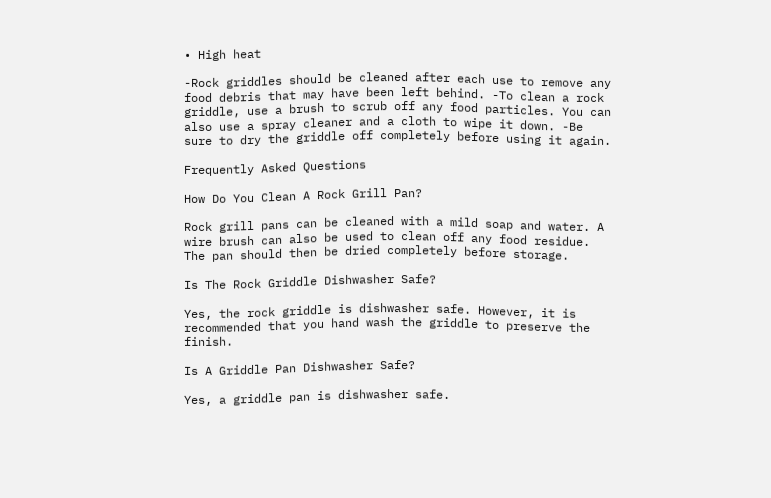• High heat

-Rock griddles should be cleaned after each use to remove any food debris that may have been left behind. -To clean a rock griddle, use a brush to scrub off any food particles. You can also use a spray cleaner and a cloth to wipe it down. -Be sure to dry the griddle off completely before using it again.

Frequently Asked Questions

How Do You Clean A Rock Grill Pan?

Rock grill pans can be cleaned with a mild soap and water. A wire brush can also be used to clean off any food residue. The pan should then be dried completely before storage.

Is The Rock Griddle Dishwasher Safe?

Yes, the rock griddle is dishwasher safe. However, it is recommended that you hand wash the griddle to preserve the finish.

Is A Griddle Pan Dishwasher Safe?

Yes, a griddle pan is dishwasher safe.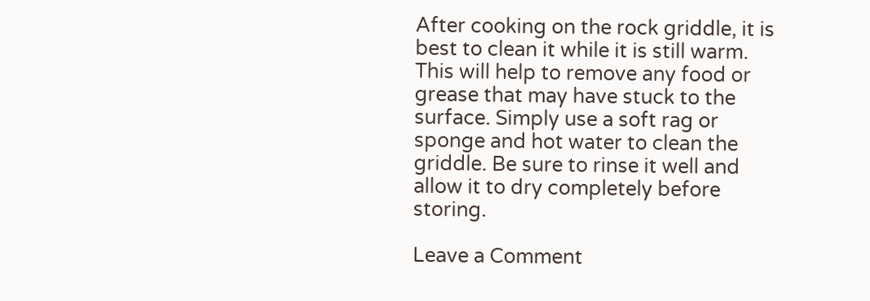After cooking on the rock griddle, it is best to clean it while it is still warm. This will help to remove any food or grease that may have stuck to the surface. Simply use a soft rag or sponge and hot water to clean the griddle. Be sure to rinse it well and allow it to dry completely before storing.

Leave a Comment